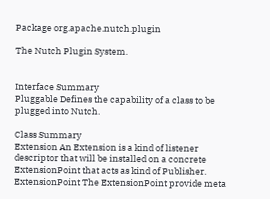Package org.apache.nutch.plugin

The Nutch Plugin System.


Interface Summary
Pluggable Defines the capability of a class to be plugged into Nutch.

Class Summary
Extension An Extension is a kind of listener descriptor that will be installed on a concrete ExtensionPoint that acts as kind of Publisher.
ExtensionPoint The ExtensionPoint provide meta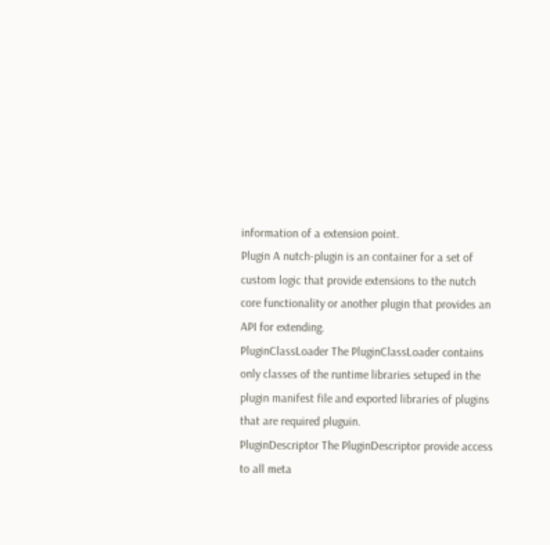information of a extension point.
Plugin A nutch-plugin is an container for a set of custom logic that provide extensions to the nutch core functionality or another plugin that provides an API for extending.
PluginClassLoader The PluginClassLoader contains only classes of the runtime libraries setuped in the plugin manifest file and exported libraries of plugins that are required pluguin.
PluginDescriptor The PluginDescriptor provide access to all meta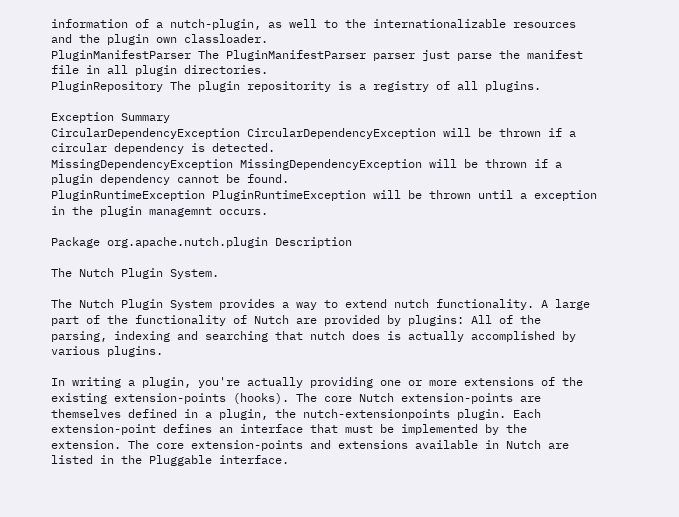information of a nutch-plugin, as well to the internationalizable resources and the plugin own classloader.
PluginManifestParser The PluginManifestParser parser just parse the manifest file in all plugin directories.
PluginRepository The plugin repositority is a registry of all plugins.

Exception Summary
CircularDependencyException CircularDependencyException will be thrown if a circular dependency is detected.
MissingDependencyException MissingDependencyException will be thrown if a plugin dependency cannot be found.
PluginRuntimeException PluginRuntimeException will be thrown until a exception in the plugin managemnt occurs.

Package org.apache.nutch.plugin Description

The Nutch Plugin System.

The Nutch Plugin System provides a way to extend nutch functionality. A large part of the functionality of Nutch are provided by plugins: All of the parsing, indexing and searching that nutch does is actually accomplished by various plugins.

In writing a plugin, you're actually providing one or more extensions of the existing extension-points (hooks). The core Nutch extension-points are themselves defined in a plugin, the nutch-extensionpoints plugin. Each extension-point defines an interface that must be implemented by the extension. The core extension-points and extensions available in Nutch are listed in the Pluggable interface.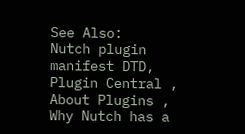See Also:
Nutch plugin manifest DTD, Plugin Central , About Plugins , Why Nutch has a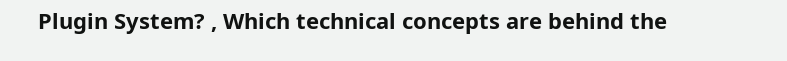Plugin System? , Which technical concepts are behind the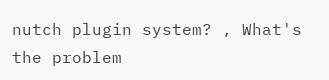nutch plugin system? , What's the problem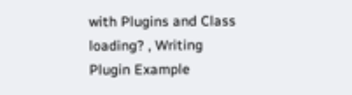with Plugins and Class loading? , Writing Plugin Example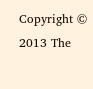Copyright © 2013 The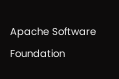Apache Software Foundation